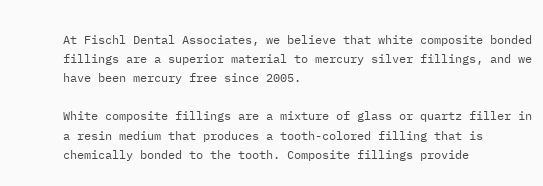At Fischl Dental Associates, we believe that white composite bonded fillings are a superior material to mercury silver fillings, and we have been mercury free since 2005.

White composite fillings are a mixture of glass or quartz filler in a resin medium that produces a tooth-colored filling that is chemically bonded to the tooth. Composite fillings provide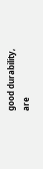good durability, are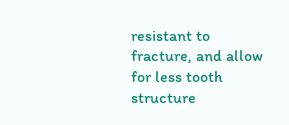resistant to fracture, and allow for less tooth structure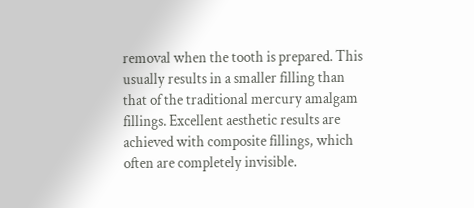removal when the tooth is prepared. This usually results in a smaller filling than that of the traditional mercury amalgam fillings. Excellent aesthetic results are achieved with composite fillings, which often are completely invisible.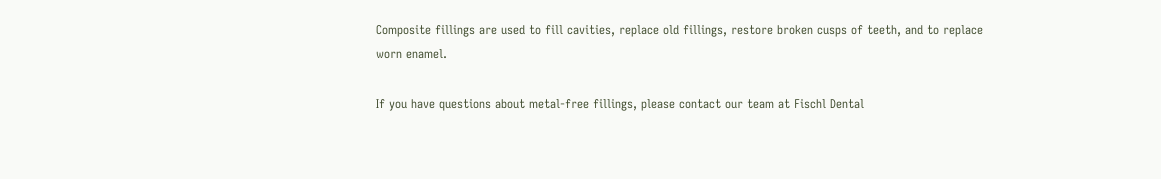Composite fillings are used to fill cavities, replace old fillings, restore broken cusps of teeth, and to replace worn enamel.

If you have questions about metal-free fillings, please contact our team at Fischl Dental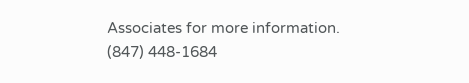Associates for more information. (847) 448-1684